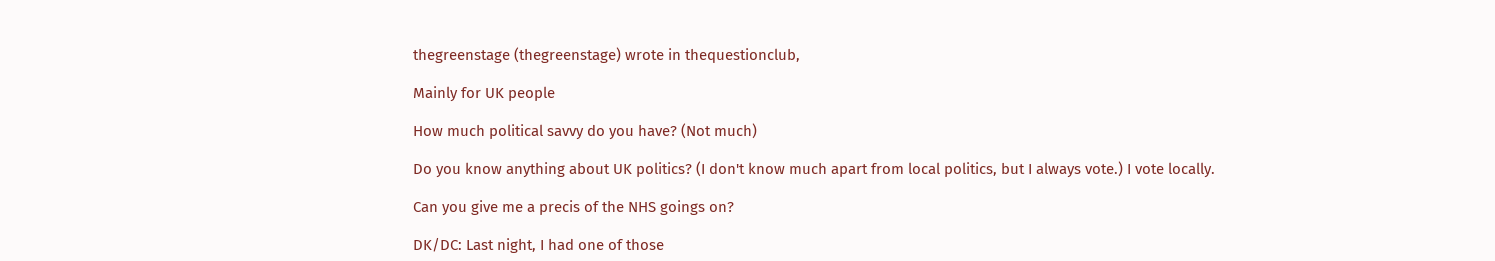thegreenstage (thegreenstage) wrote in thequestionclub,

Mainly for UK people

How much political savvy do you have? (Not much)

Do you know anything about UK politics? (I don't know much apart from local politics, but I always vote.) I vote locally.

Can you give me a precis of the NHS goings on?

DK/DC: Last night, I had one of those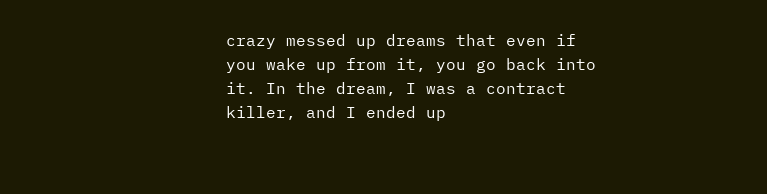crazy messed up dreams that even if you wake up from it, you go back into it. In the dream, I was a contract killer, and I ended up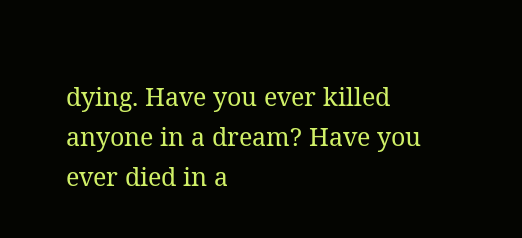dying. Have you ever killed anyone in a dream? Have you ever died in a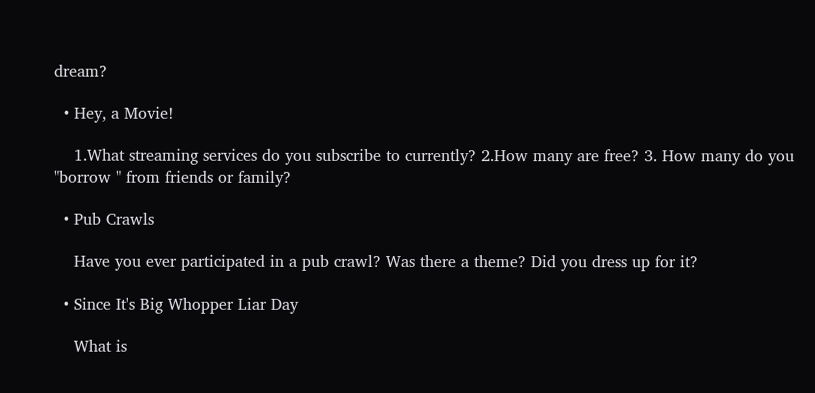dream?

  • Hey, a Movie!

    1.What streaming services do you subscribe to currently? 2.How many are free? 3. How many do you "borrow " from friends or family?

  • Pub Crawls

    Have you ever participated in a pub crawl? Was there a theme? Did you dress up for it?

  • Since It's Big Whopper Liar Day

    What is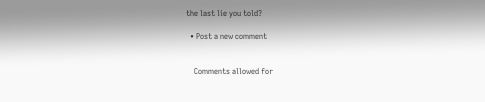the last lie you told?

  • Post a new comment


    Comments allowed for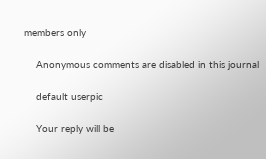members only

    Anonymous comments are disabled in this journal

    default userpic

    Your reply will be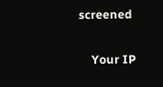screened

    Your IP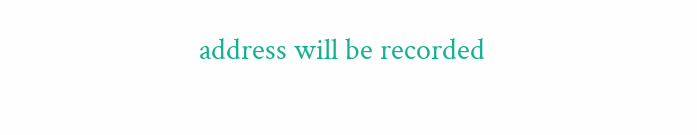address will be recorded